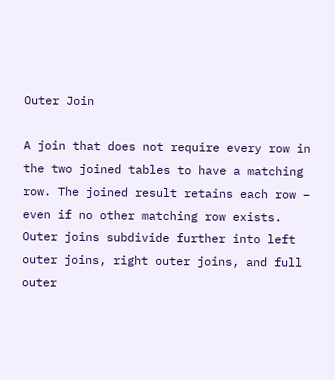Outer Join

A join that does not require every row in the two joined tables to have a matching row. The joined result retains each row – even if no other matching row exists. Outer joins subdivide further into left outer joins, right outer joins, and full outer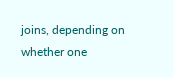joins, depending on whether one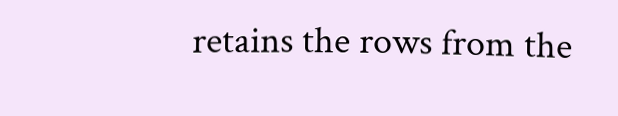retains the rows from the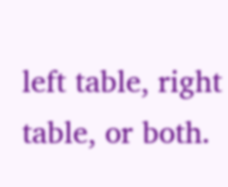left table, right table, or both.